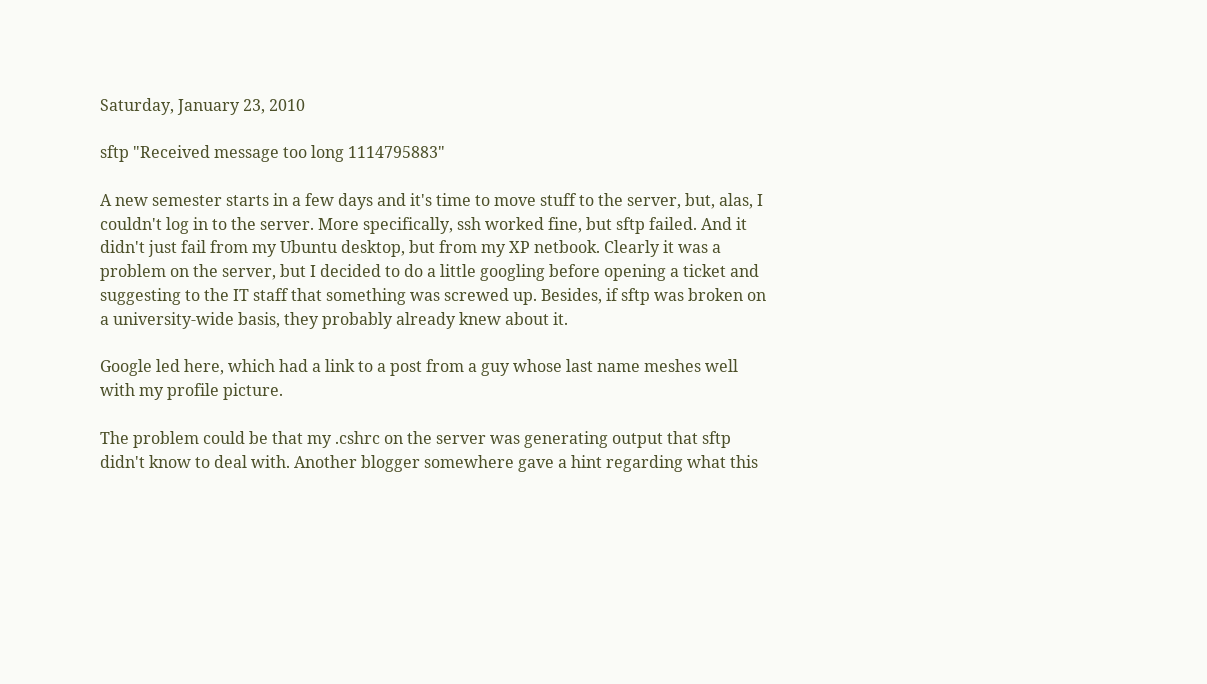Saturday, January 23, 2010

sftp "Received message too long 1114795883"

A new semester starts in a few days and it's time to move stuff to the server, but, alas, I couldn't log in to the server. More specifically, ssh worked fine, but sftp failed. And it didn't just fail from my Ubuntu desktop, but from my XP netbook. Clearly it was a problem on the server, but I decided to do a little googling before opening a ticket and suggesting to the IT staff that something was screwed up. Besides, if sftp was broken on a university-wide basis, they probably already knew about it.

Google led here, which had a link to a post from a guy whose last name meshes well with my profile picture.

The problem could be that my .cshrc on the server was generating output that sftp didn't know to deal with. Another blogger somewhere gave a hint regarding what this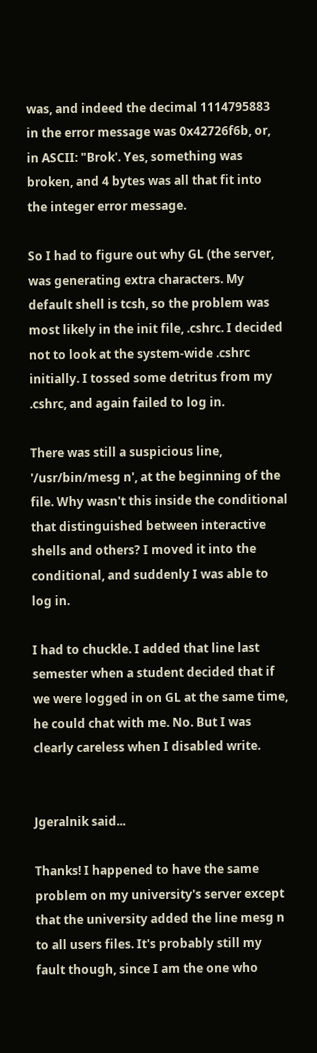was, and indeed the decimal 1114795883 in the error message was 0x42726f6b, or, in ASCII: "Brok'. Yes, something was broken, and 4 bytes was all that fit into the integer error message.

So I had to figure out why GL (the server, was generating extra characters. My default shell is tcsh, so the problem was most likely in the init file, .cshrc. I decided not to look at the system-wide .cshrc initially. I tossed some detritus from my .cshrc, and again failed to log in.

There was still a suspicious line, '/usr/bin/mesg n', at the beginning of the file. Why wasn't this inside the conditional that distinguished between interactive shells and others? I moved it into the conditional, and suddenly I was able to log in.

I had to chuckle. I added that line last semester when a student decided that if we were logged in on GL at the same time, he could chat with me. No. But I was clearly careless when I disabled write.


Jgeralnik said...

Thanks! I happened to have the same problem on my university's server except that the university added the line mesg n to all users files. It's probably still my fault though, since I am the one who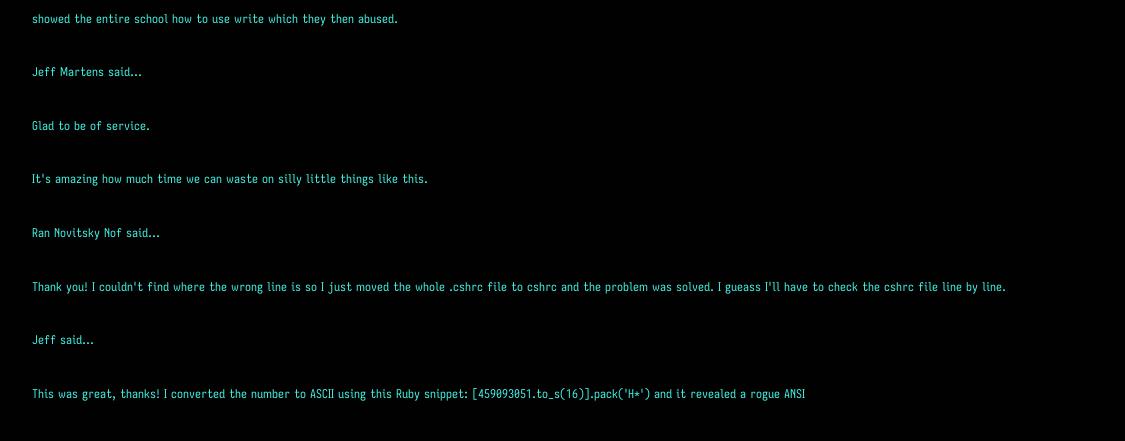showed the entire school how to use write which they then abused.

Jeff Martens said...

Glad to be of service.

It's amazing how much time we can waste on silly little things like this.

Ran Novitsky Nof said...

Thank you! I couldn't find where the wrong line is so I just moved the whole .cshrc file to cshrc and the problem was solved. I gueass I'll have to check the cshrc file line by line.

Jeff said...

This was great, thanks! I converted the number to ASCII using this Ruby snippet: [459093051.to_s(16)].pack('H*') and it revealed a rogue ANSI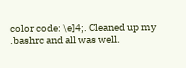color code: \e]4;. Cleaned up my .bashrc and all was well.